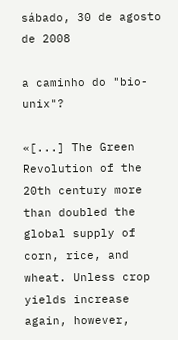sábado, 30 de agosto de 2008

a caminho do "bio-unix"?

«[...] The Green Revolution of the 20th century more than doubled the global supply of corn, rice, and wheat. Unless crop yields increase again, however,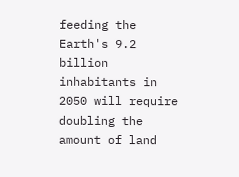feeding the Earth's 9.2 billion inhabitants in 2050 will require doubling the amount of land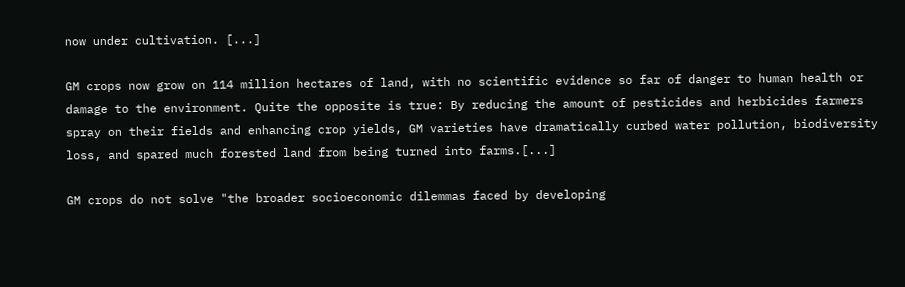now under cultivation. [...]

GM crops now grow on 114 million hectares of land, with no scientific evidence so far of danger to human health or damage to the environment. Quite the opposite is true: By reducing the amount of pesticides and herbicides farmers spray on their fields and enhancing crop yields, GM varieties have dramatically curbed water pollution, biodiversity loss, and spared much forested land from being turned into farms.[...]

GM crops do not solve "the broader socioeconomic dilemmas faced by developing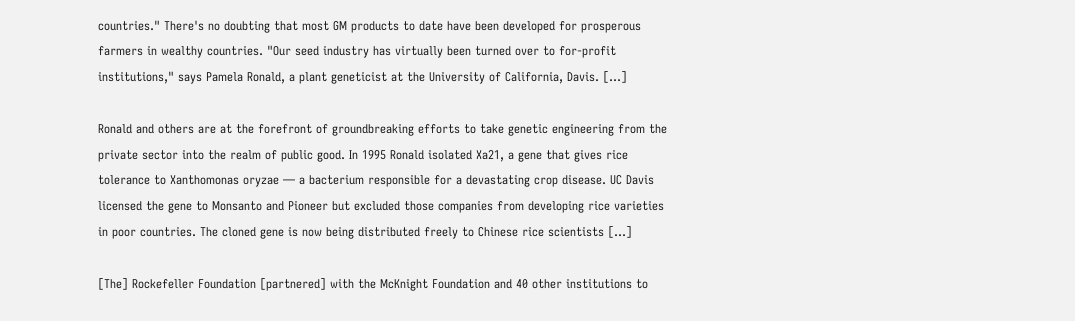countries." There's no doubting that most GM products to date have been developed for prosperous farmers in wealthy countries. "Our seed industry has virtually been turned over to for-profit institutions," says Pamela Ronald, a plant geneticist at the University of California, Davis. [...]

Ronald and others are at the forefront of groundbreaking efforts to take genetic engineering from the private sector into the realm of public good. In 1995 Ronald isolated Xa21, a gene that gives rice tolerance to Xanthomonas oryzae — a bacterium responsible for a devastating crop disease. UC Davis licensed the gene to Monsanto and Pioneer but excluded those companies from developing rice varieties in poor countries. The cloned gene is now being distributed freely to Chinese rice scientists [...]

[The] Rockefeller Foundation [partnered] with the McKnight Foundation and 40 other institutions to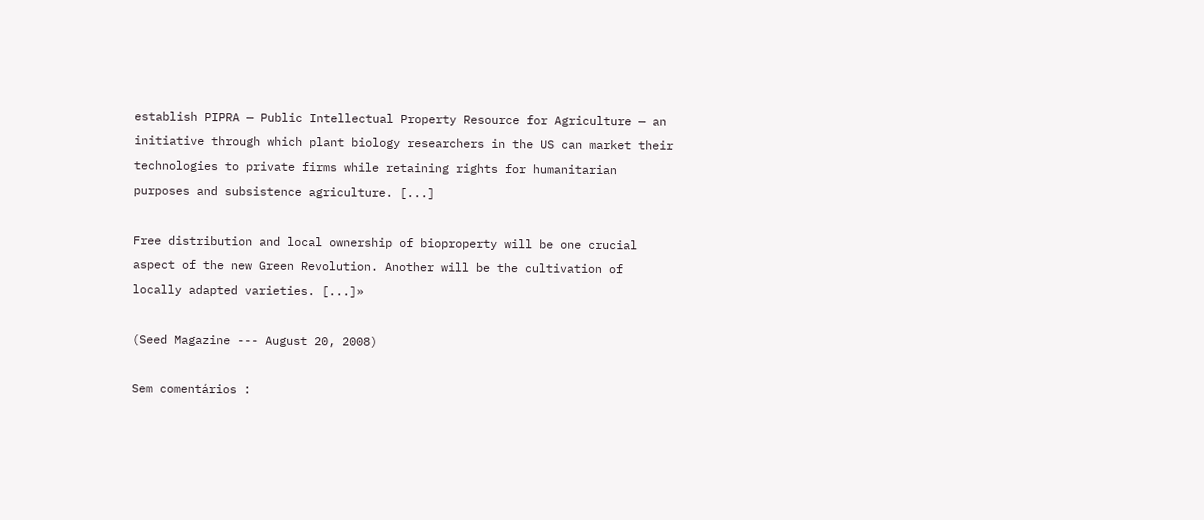establish PIPRA — Public Intellectual Property Resource for Agriculture — an initiative through which plant biology researchers in the US can market their technologies to private firms while retaining rights for humanitarian purposes and subsistence agriculture. [...]

Free distribution and local ownership of bioproperty will be one crucial aspect of the new Green Revolution. Another will be the cultivation of locally adapted varieties. [...]»

(Seed Magazine --- August 20, 2008)

Sem comentários :